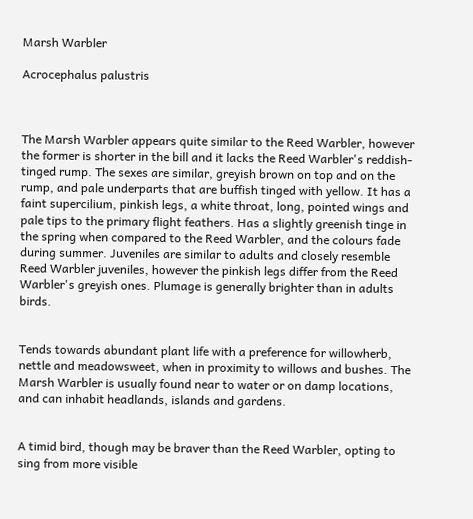Marsh Warbler

Acrocephalus palustris



The Marsh Warbler appears quite similar to the Reed Warbler, however the former is shorter in the bill and it lacks the Reed Warbler's reddish-tinged rump. The sexes are similar, greyish brown on top and on the rump, and pale underparts that are buffish tinged with yellow. It has a faint supercilium, pinkish legs, a white throat, long, pointed wings and pale tips to the primary flight feathers. Has a slightly greenish tinge in the spring when compared to the Reed Warbler, and the colours fade during summer. Juveniles are similar to adults and closely resemble Reed Warbler juveniles, however the pinkish legs differ from the Reed Warbler's greyish ones. Plumage is generally brighter than in adults birds.


Tends towards abundant plant life with a preference for willowherb, nettle and meadowsweet, when in proximity to willows and bushes. The Marsh Warbler is usually found near to water or on damp locations, and can inhabit headlands, islands and gardens.


A timid bird, though may be braver than the Reed Warbler, opting to sing from more visible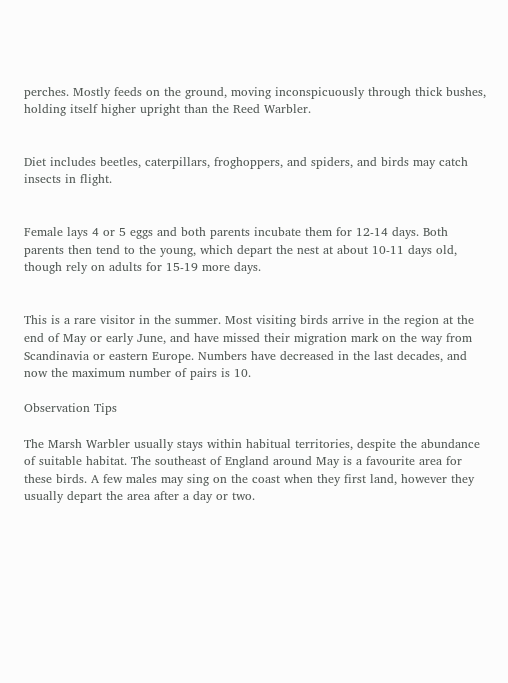perches. Mostly feeds on the ground, moving inconspicuously through thick bushes, holding itself higher upright than the Reed Warbler.


Diet includes beetles, caterpillars, froghoppers, and spiders, and birds may catch insects in flight.


Female lays 4 or 5 eggs and both parents incubate them for 12-14 days. Both parents then tend to the young, which depart the nest at about 10-11 days old, though rely on adults for 15-19 more days.


This is a rare visitor in the summer. Most visiting birds arrive in the region at the end of May or early June, and have missed their migration mark on the way from Scandinavia or eastern Europe. Numbers have decreased in the last decades, and now the maximum number of pairs is 10.

Observation Tips

The Marsh Warbler usually stays within habitual territories, despite the abundance of suitable habitat. The southeast of England around May is a favourite area for these birds. A few males may sing on the coast when they first land, however they usually depart the area after a day or two.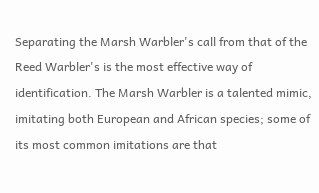Separating the Marsh Warbler's call from that of the Reed Warbler's is the most effective way of identification. The Marsh Warbler is a talented mimic, imitating both European and African species; some of its most common imitations are that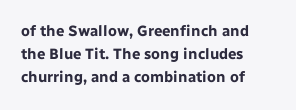of the Swallow, Greenfinch and the Blue Tit. The song includes churring, and a combination of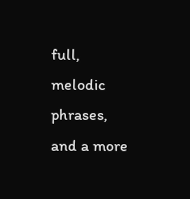full, melodic phrases, and a more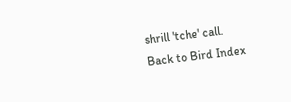shrill 'tche' call.
Back to Bird Index